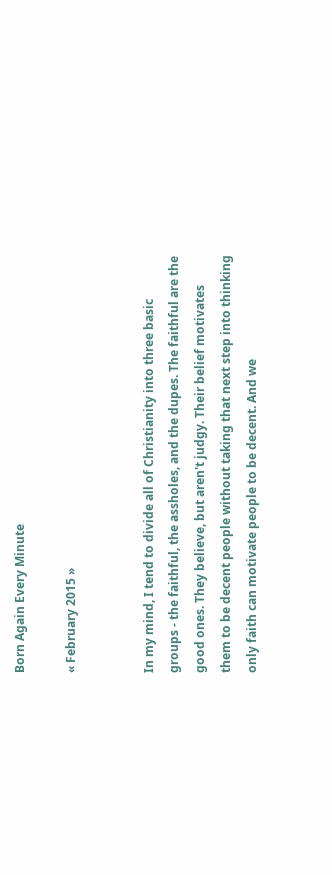Born Again Every Minute

« February 2015 »


In my mind, I tend to divide all of Christianity into three basic groups - the faithful, the assholes, and the dupes. The faithful are the good ones. They believe, but aren't judgy. Their belief motivates them to be decent people without taking that next step into thinking only faith can motivate people to be decent. And we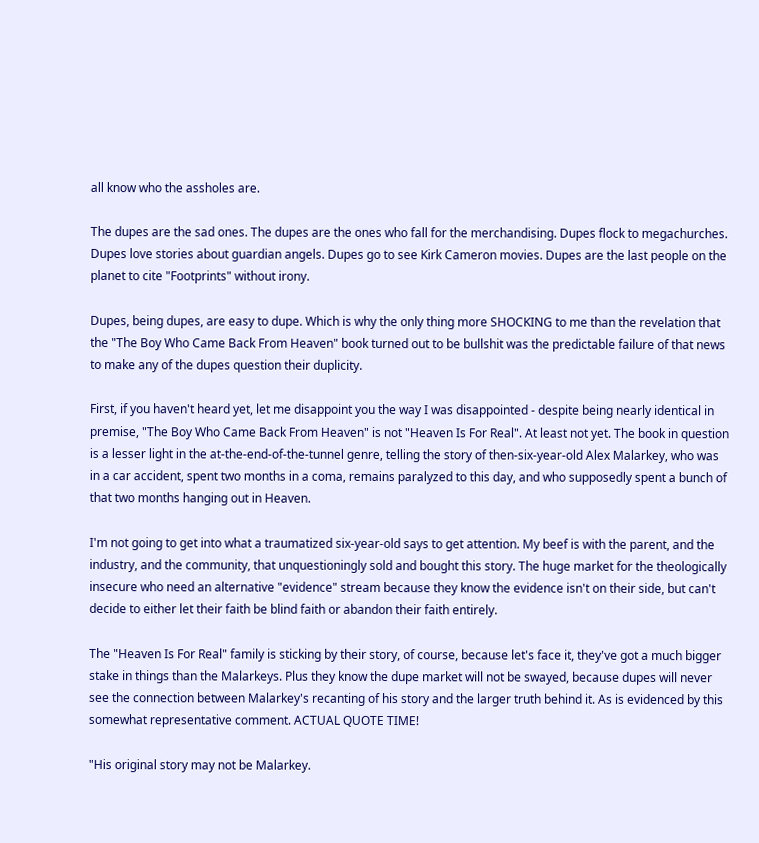all know who the assholes are.

The dupes are the sad ones. The dupes are the ones who fall for the merchandising. Dupes flock to megachurches. Dupes love stories about guardian angels. Dupes go to see Kirk Cameron movies. Dupes are the last people on the planet to cite "Footprints" without irony.

Dupes, being dupes, are easy to dupe. Which is why the only thing more SHOCKING to me than the revelation that the "The Boy Who Came Back From Heaven" book turned out to be bullshit was the predictable failure of that news to make any of the dupes question their duplicity.

First, if you haven't heard yet, let me disappoint you the way I was disappointed - despite being nearly identical in premise, "The Boy Who Came Back From Heaven" is not "Heaven Is For Real". At least not yet. The book in question is a lesser light in the at-the-end-of-the-tunnel genre, telling the story of then-six-year-old Alex Malarkey, who was in a car accident, spent two months in a coma, remains paralyzed to this day, and who supposedly spent a bunch of that two months hanging out in Heaven.

I'm not going to get into what a traumatized six-year-old says to get attention. My beef is with the parent, and the industry, and the community, that unquestioningly sold and bought this story. The huge market for the theologically insecure who need an alternative "evidence" stream because they know the evidence isn't on their side, but can't decide to either let their faith be blind faith or abandon their faith entirely.

The "Heaven Is For Real" family is sticking by their story, of course, because let's face it, they've got a much bigger stake in things than the Malarkeys. Plus they know the dupe market will not be swayed, because dupes will never see the connection between Malarkey's recanting of his story and the larger truth behind it. As is evidenced by this somewhat representative comment. ACTUAL QUOTE TIME!

"His original story may not be Malarkey.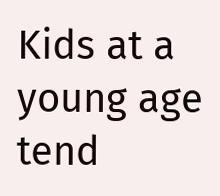Kids at a young age tend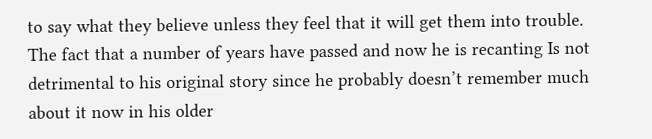to say what they believe unless they feel that it will get them into trouble. The fact that a number of years have passed and now he is recanting Is not detrimental to his original story since he probably doesn’t remember much about it now in his older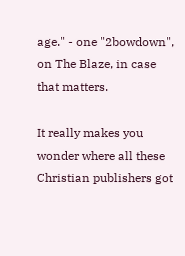age." - one "2bowdown", on The Blaze, in case that matters.

It really makes you wonder where all these Christian publishers got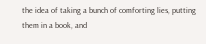the idea of taking a bunch of comforting lies, putting them in a book, and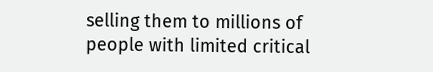selling them to millions of people with limited critical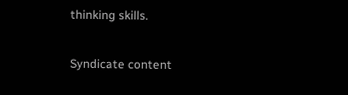thinking skills.

Syndicate content